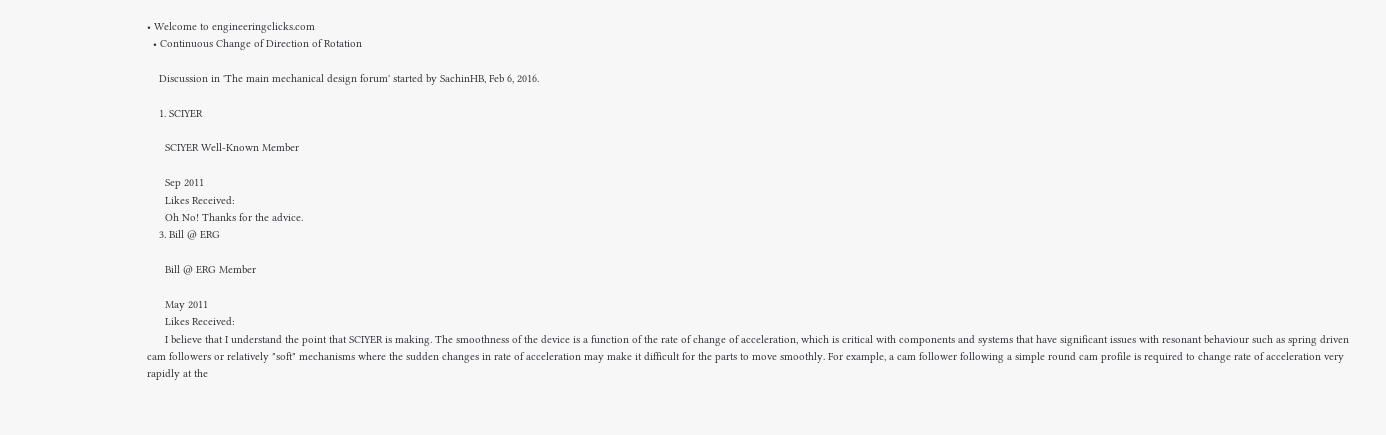• Welcome to engineeringclicks.com
  • Continuous Change of Direction of Rotation

    Discussion in 'The main mechanical design forum' started by SachinHB, Feb 6, 2016.

    1. SCIYER

      SCIYER Well-Known Member

      Sep 2011
      Likes Received:
      Oh No! Thanks for the advice.
    3. Bill @ ERG

      Bill @ ERG Member

      May 2011
      Likes Received:
      I believe that I understand the point that SCIYER is making. The smoothness of the device is a function of the rate of change of acceleration, which is critical with components and systems that have significant issues with resonant behaviour such as spring driven cam followers or relatively "soft" mechanisms where the sudden changes in rate of acceleration may make it difficult for the parts to move smoothly. For example, a cam follower following a simple round cam profile is required to change rate of acceleration very rapidly at the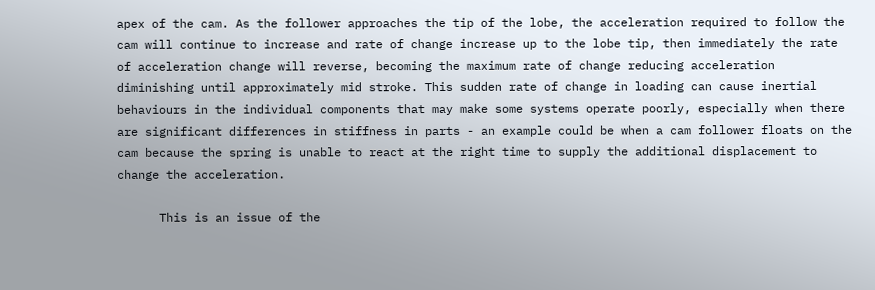apex of the cam. As the follower approaches the tip of the lobe, the acceleration required to follow the cam will continue to increase and rate of change increase up to the lobe tip, then immediately the rate of acceleration change will reverse, becoming the maximum rate of change reducing acceleration diminishing until approximately mid stroke. This sudden rate of change in loading can cause inertial behaviours in the individual components that may make some systems operate poorly, especially when there are significant differences in stiffness in parts - an example could be when a cam follower floats on the cam because the spring is unable to react at the right time to supply the additional displacement to change the acceleration.

      This is an issue of the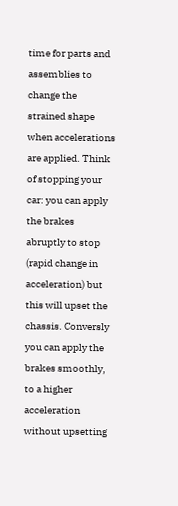time for parts and assemblies to change the strained shape when accelerations are applied. Think of stopping your car: you can apply the brakes abruptly to stop (rapid change in acceleration) but this will upset the chassis. Conversly you can apply the brakes smoothly, to a higher acceleration without upsetting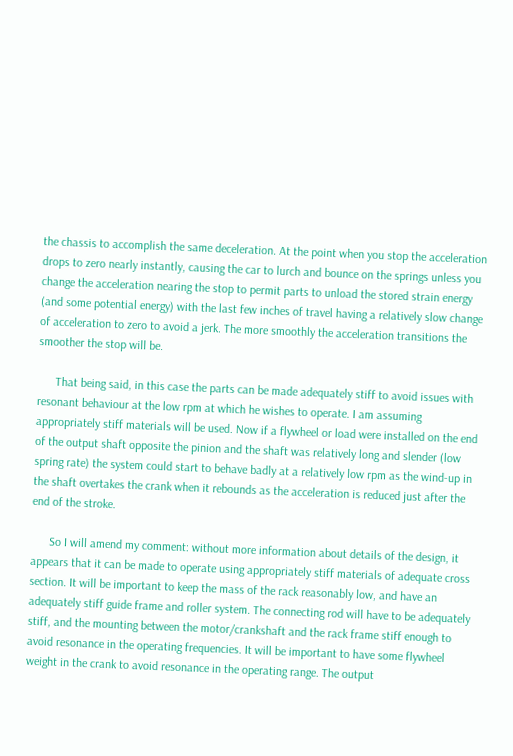the chassis to accomplish the same deceleration. At the point when you stop the acceleration drops to zero nearly instantly, causing the car to lurch and bounce on the springs unless you change the acceleration nearing the stop to permit parts to unload the stored strain energy (and some potential energy) with the last few inches of travel having a relatively slow change of acceleration to zero to avoid a jerk. The more smoothly the acceleration transitions the smoother the stop will be.

      That being said, in this case the parts can be made adequately stiff to avoid issues with resonant behaviour at the low rpm at which he wishes to operate. I am assuming appropriately stiff materials will be used. Now if a flywheel or load were installed on the end of the output shaft opposite the pinion and the shaft was relatively long and slender (low spring rate) the system could start to behave badly at a relatively low rpm as the wind-up in the shaft overtakes the crank when it rebounds as the acceleration is reduced just after the end of the stroke.

      So I will amend my comment: without more information about details of the design, it appears that it can be made to operate using appropriately stiff materials of adequate cross section. It will be important to keep the mass of the rack reasonably low, and have an adequately stiff guide frame and roller system. The connecting rod will have to be adequately stiff, and the mounting between the motor/crankshaft and the rack frame stiff enough to avoid resonance in the operating frequencies. It will be important to have some flywheel weight in the crank to avoid resonance in the operating range. The output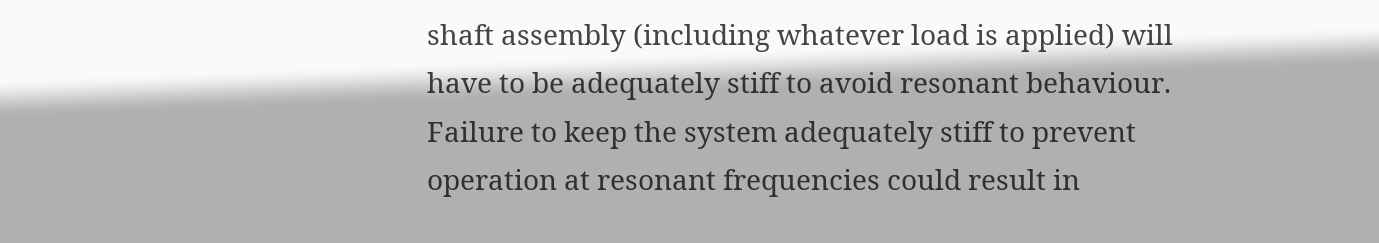shaft assembly (including whatever load is applied) will have to be adequately stiff to avoid resonant behaviour. Failure to keep the system adequately stiff to prevent operation at resonant frequencies could result in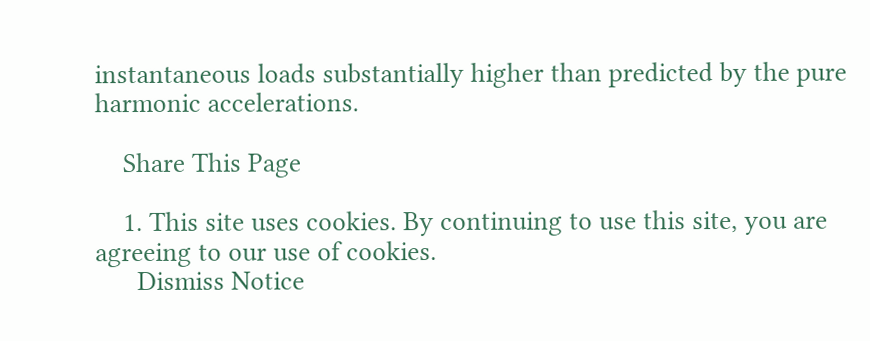instantaneous loads substantially higher than predicted by the pure harmonic accelerations.

    Share This Page

    1. This site uses cookies. By continuing to use this site, you are agreeing to our use of cookies.
      Dismiss Notice